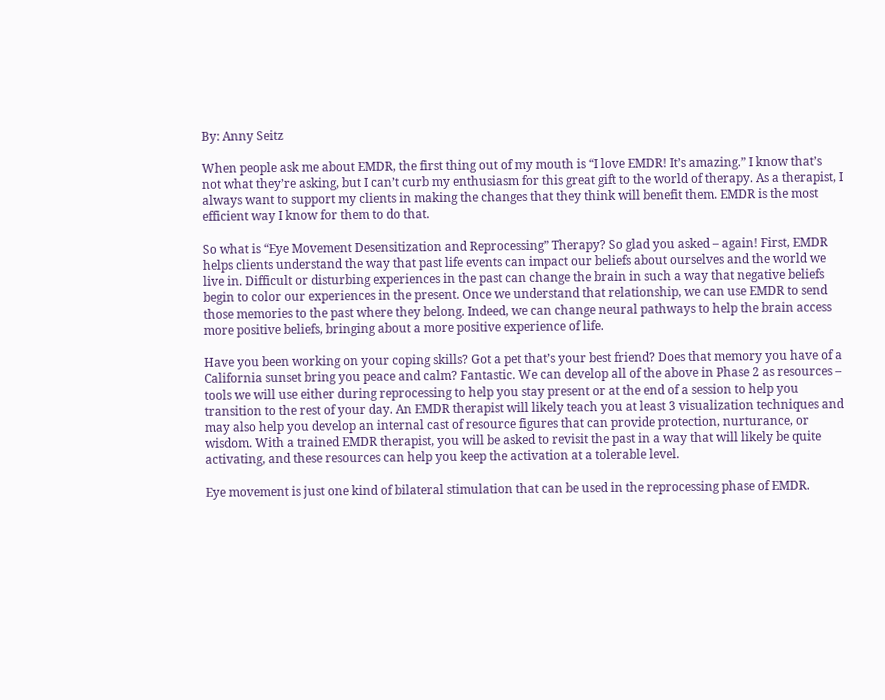By: Anny Seitz

When people ask me about EMDR, the first thing out of my mouth is “I love EMDR! It’s amazing.” I know that’s not what they’re asking, but I can’t curb my enthusiasm for this great gift to the world of therapy. As a therapist, I always want to support my clients in making the changes that they think will benefit them. EMDR is the most efficient way I know for them to do that.

So what is “Eye Movement Desensitization and Reprocessing” Therapy? So glad you asked – again! First, EMDR helps clients understand the way that past life events can impact our beliefs about ourselves and the world we live in. Difficult or disturbing experiences in the past can change the brain in such a way that negative beliefs begin to color our experiences in the present. Once we understand that relationship, we can use EMDR to send those memories to the past where they belong. Indeed, we can change neural pathways to help the brain access more positive beliefs, bringing about a more positive experience of life.

Have you been working on your coping skills? Got a pet that’s your best friend? Does that memory you have of a California sunset bring you peace and calm? Fantastic. We can develop all of the above in Phase 2 as resources – tools we will use either during reprocessing to help you stay present or at the end of a session to help you transition to the rest of your day. An EMDR therapist will likely teach you at least 3 visualization techniques and may also help you develop an internal cast of resource figures that can provide protection, nurturance, or wisdom. With a trained EMDR therapist, you will be asked to revisit the past in a way that will likely be quite activating, and these resources can help you keep the activation at a tolerable level.

Eye movement is just one kind of bilateral stimulation that can be used in the reprocessing phase of EMDR.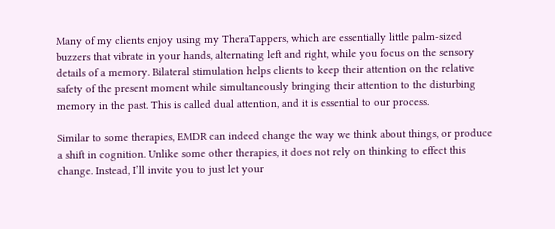Many of my clients enjoy using my TheraTappers, which are essentially little palm-sized buzzers that vibrate in your hands, alternating left and right, while you focus on the sensory details of a memory. Bilateral stimulation helps clients to keep their attention on the relative safety of the present moment while simultaneously bringing their attention to the disturbing memory in the past. This is called dual attention, and it is essential to our process.

Similar to some therapies, EMDR can indeed change the way we think about things, or produce a shift in cognition. Unlike some other therapies, it does not rely on thinking to effect this change. Instead, I’ll invite you to just let your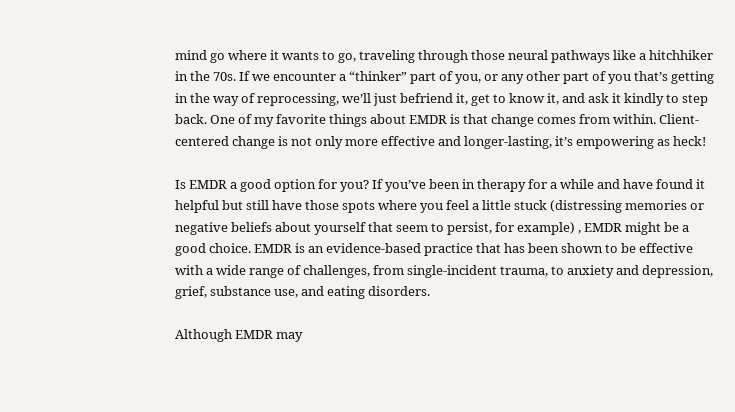mind go where it wants to go, traveling through those neural pathways like a hitchhiker in the 70s. If we encounter a “thinker” part of you, or any other part of you that’s getting in the way of reprocessing, we’ll just befriend it, get to know it, and ask it kindly to step back. One of my favorite things about EMDR is that change comes from within. Client-centered change is not only more effective and longer-lasting, it’s empowering as heck!

Is EMDR a good option for you? If you’ve been in therapy for a while and have found it helpful but still have those spots where you feel a little stuck (distressing memories or negative beliefs about yourself that seem to persist, for example) , EMDR might be a good choice. EMDR is an evidence-based practice that has been shown to be effective with a wide range of challenges, from single-incident trauma, to anxiety and depression, grief, substance use, and eating disorders.

Although EMDR may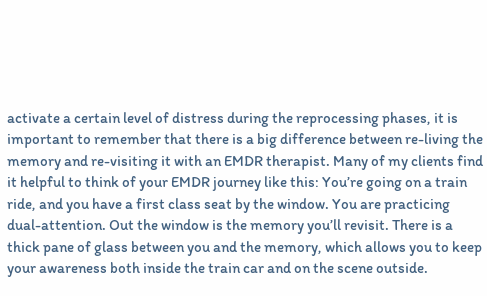activate a certain level of distress during the reprocessing phases, it is important to remember that there is a big difference between re-living the memory and re-visiting it with an EMDR therapist. Many of my clients find it helpful to think of your EMDR journey like this: You’re going on a train ride, and you have a first class seat by the window. You are practicing dual-attention. Out the window is the memory you’ll revisit. There is a thick pane of glass between you and the memory, which allows you to keep your awareness both inside the train car and on the scene outside.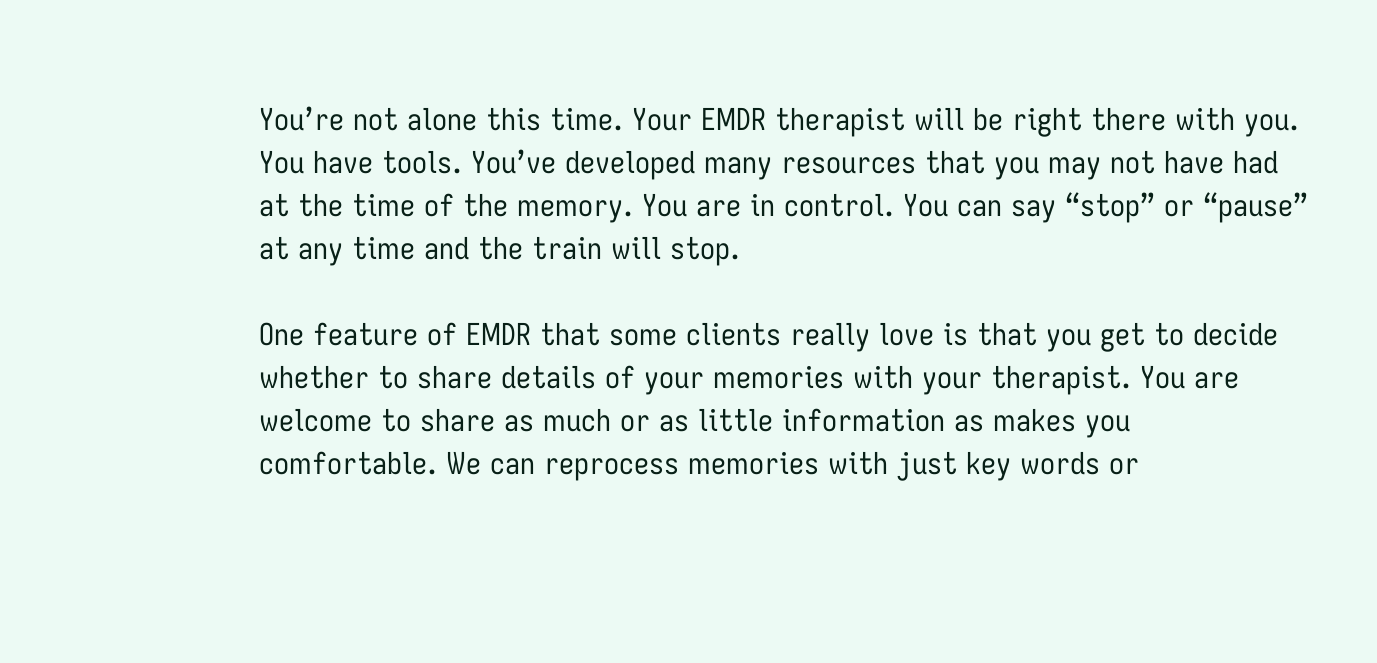You’re not alone this time. Your EMDR therapist will be right there with you. You have tools. You’ve developed many resources that you may not have had at the time of the memory. You are in control. You can say “stop” or “pause” at any time and the train will stop.

One feature of EMDR that some clients really love is that you get to decide whether to share details of your memories with your therapist. You are welcome to share as much or as little information as makes you comfortable. We can reprocess memories with just key words or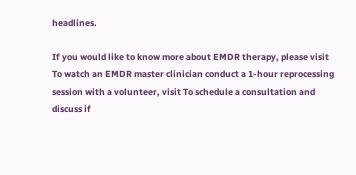headlines.

If you would like to know more about EMDR therapy, please visit To watch an EMDR master clinician conduct a 1-hour reprocessing session with a volunteer, visit To schedule a consultation and discuss if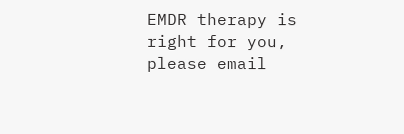EMDR therapy is right for you, please email